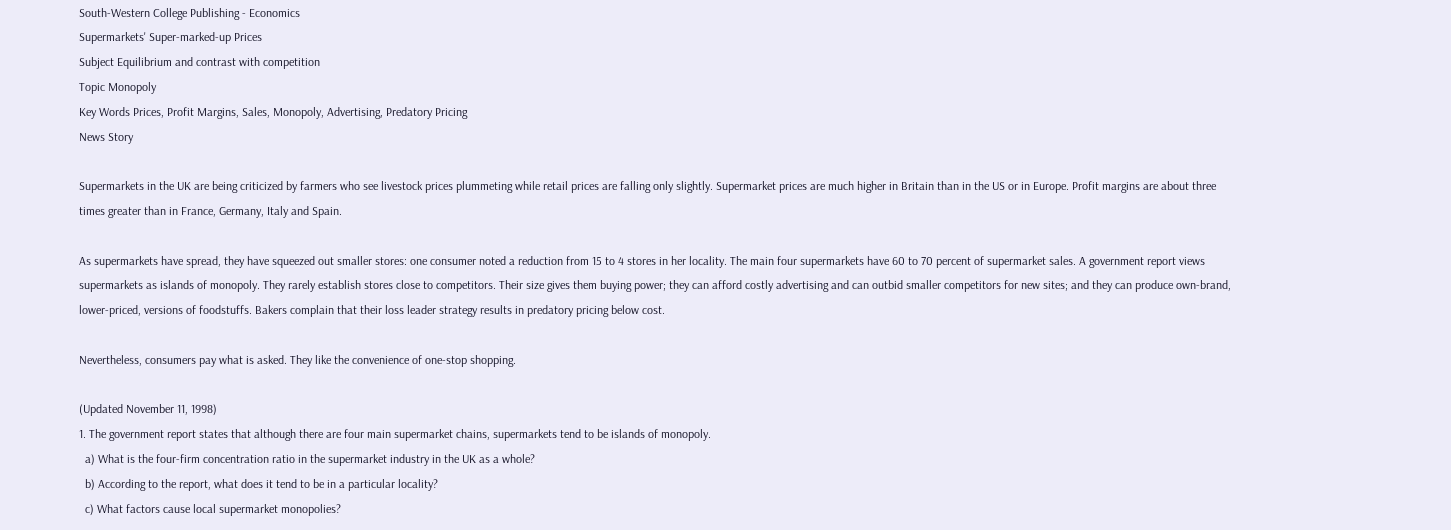South-Western College Publishing - Economics
Supermarkets' Super-marked-up Prices
Subject Equilibrium and contrast with competition
Topic Monopoly
Key Words Prices, Profit Margins, Sales, Monopoly, Advertising, Predatory Pricing
News Story

Supermarkets in the UK are being criticized by farmers who see livestock prices plummeting while retail prices are falling only slightly. Supermarket prices are much higher in Britain than in the US or in Europe. Profit margins are about three times greater than in France, Germany, Italy and Spain.

As supermarkets have spread, they have squeezed out smaller stores: one consumer noted a reduction from 15 to 4 stores in her locality. The main four supermarkets have 60 to 70 percent of supermarket sales. A government report views supermarkets as islands of monopoly. They rarely establish stores close to competitors. Their size gives them buying power; they can afford costly advertising and can outbid smaller competitors for new sites; and they can produce own-brand, lower-priced, versions of foodstuffs. Bakers complain that their loss leader strategy results in predatory pricing below cost.

Nevertheless, consumers pay what is asked. They like the convenience of one-stop shopping.

(Updated November 11, 1998)
1. The government report states that although there are four main supermarket chains, supermarkets tend to be islands of monopoly.
  a) What is the four-firm concentration ratio in the supermarket industry in the UK as a whole?
  b) According to the report, what does it tend to be in a particular locality?
  c) What factors cause local supermarket monopolies?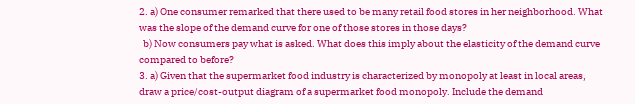2. a) One consumer remarked that there used to be many retail food stores in her neighborhood. What was the slope of the demand curve for one of those stores in those days?
  b) Now consumers pay what is asked. What does this imply about the elasticity of the demand curve compared to before?
3. a) Given that the supermarket food industry is characterized by monopoly at least in local areas, draw a price/cost-output diagram of a supermarket food monopoly. Include the demand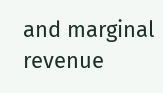and marginal revenue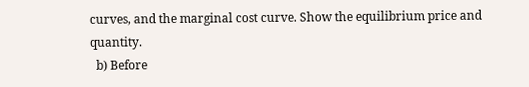curves, and the marginal cost curve. Show the equilibrium price and quantity.
  b) Before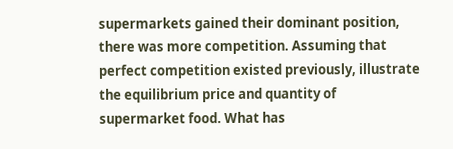supermarkets gained their dominant position, there was more competition. Assuming that perfect competition existed previously, illustrate the equilibrium price and quantity of supermarket food. What has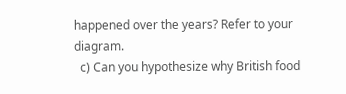happened over the years? Refer to your diagram.
  c) Can you hypothesize why British food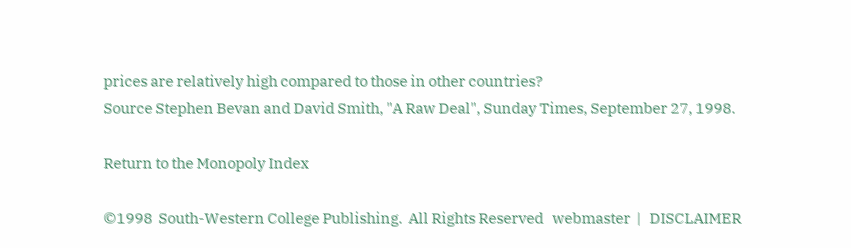prices are relatively high compared to those in other countries?
Source Stephen Bevan and David Smith, "A Raw Deal", Sunday Times, September 27, 1998.

Return to the Monopoly Index

©1998  South-Western College Publishing.  All Rights Reserved   webmaster  |   DISCLAIMER